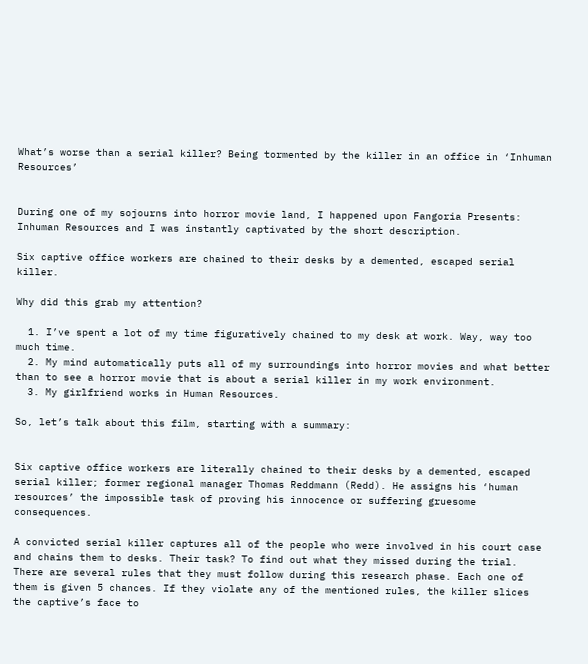What’s worse than a serial killer? Being tormented by the killer in an office in ‘Inhuman Resources’


During one of my sojourns into horror movie land, I happened upon Fangoria Presents: Inhuman Resources and I was instantly captivated by the short description.

Six captive office workers are chained to their desks by a demented, escaped serial killer.

Why did this grab my attention?

  1. I’ve spent a lot of my time figuratively chained to my desk at work. Way, way too much time.
  2. My mind automatically puts all of my surroundings into horror movies and what better than to see a horror movie that is about a serial killer in my work environment.
  3. My girlfriend works in Human Resources.

So, let’s talk about this film, starting with a summary:


Six captive office workers are literally chained to their desks by a demented, escaped serial killer; former regional manager Thomas Reddmann (Redd). He assigns his ‘human resources’ the impossible task of proving his innocence or suffering gruesome consequences.

A convicted serial killer captures all of the people who were involved in his court case and chains them to desks. Their task? To find out what they missed during the trial. There are several rules that they must follow during this research phase. Each one of them is given 5 chances. If they violate any of the mentioned rules, the killer slices the captive’s face to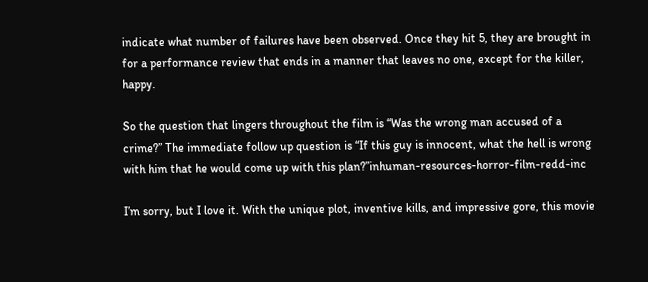indicate what number of failures have been observed. Once they hit 5, they are brought in for a performance review that ends in a manner that leaves no one, except for the killer, happy.

So the question that lingers throughout the film is “Was the wrong man accused of a crime?” The immediate follow up question is “If this guy is innocent, what the hell is wrong with him that he would come up with this plan?”inhuman-resources-horror-film-redd-inc

I’m sorry, but I love it. With the unique plot, inventive kills, and impressive gore, this movie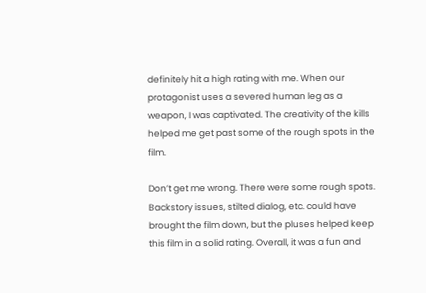definitely hit a high rating with me. When our protagonist uses a severed human leg as a weapon, I was captivated. The creativity of the kills helped me get past some of the rough spots in the film.

Don’t get me wrong. There were some rough spots. Backstory issues, stilted dialog, etc. could have brought the film down, but the pluses helped keep this film in a solid rating. Overall, it was a fun and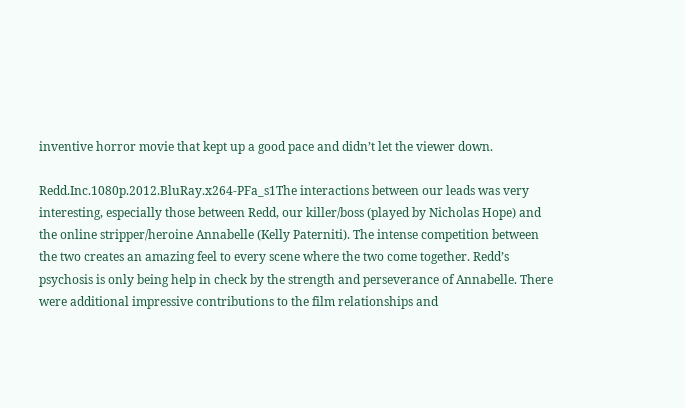inventive horror movie that kept up a good pace and didn’t let the viewer down.

Redd.Inc.1080p.2012.BluRay.x264-PFa_s1The interactions between our leads was very interesting, especially those between Redd, our killer/boss (played by Nicholas Hope) and the online stripper/heroine Annabelle (Kelly Paterniti). The intense competition between the two creates an amazing feel to every scene where the two come together. Redd’s psychosis is only being help in check by the strength and perseverance of Annabelle. There were additional impressive contributions to the film relationships and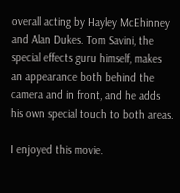overall acting by Hayley McEhinney and Alan Dukes. Tom Savini, the special effects guru himself, makes an appearance both behind the camera and in front, and he adds his own special touch to both areas.

I enjoyed this movie.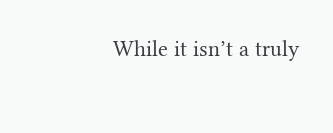While it isn’t a truly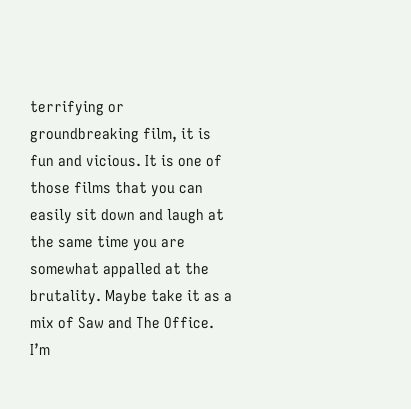terrifying or groundbreaking film, it is fun and vicious. It is one of those films that you can easily sit down and laugh at the same time you are somewhat appalled at the brutality. Maybe take it as a mix of Saw and The Office. I’m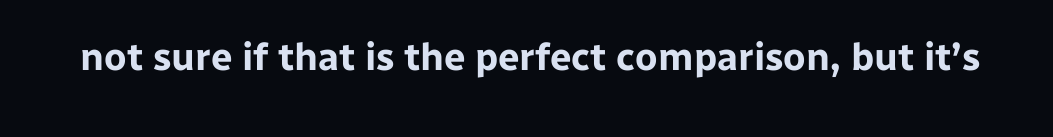not sure if that is the perfect comparison, but it’s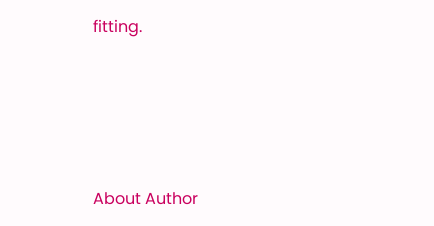fitting.




About Author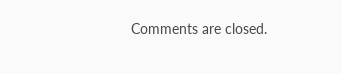Comments are closed.